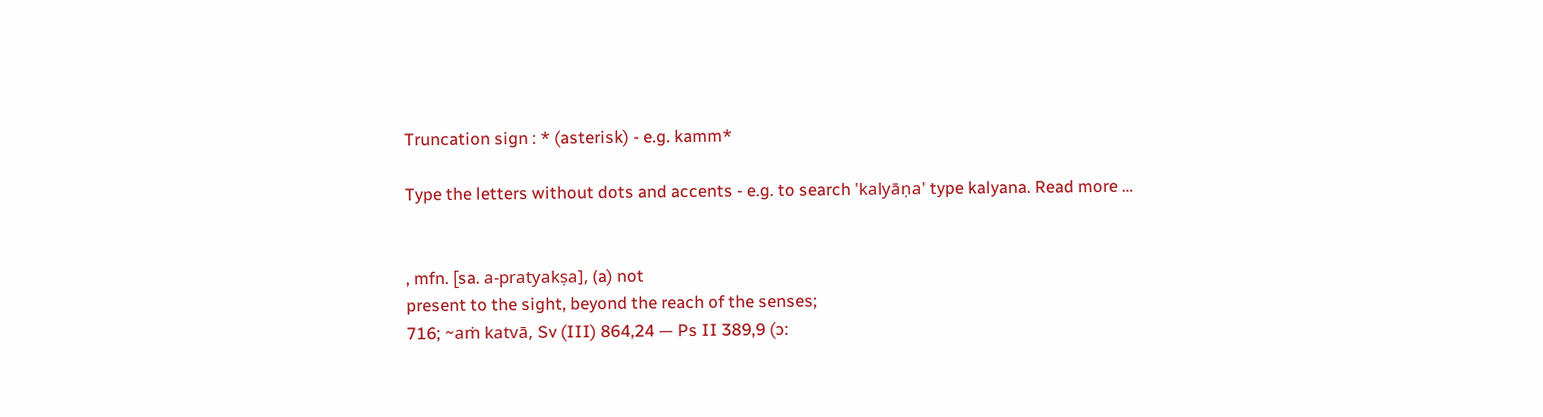Truncation sign : * (asterisk) - e.g. kamm*

Type the letters without dots and accents - e.g. to search 'kalyāṇa' type kalyana. Read more …


, mfn. [sa. a-pratyakṣa], (a) not
present to the sight, beyond the reach of the senses;
716; ~aṁ katvā, Sv (III) 864,24 — Ps II 389,9 (ɔ: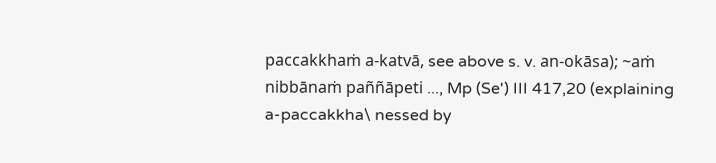paccakkhaṁ a-katvā, see above s. v. an-okāsa); ~aṁ
nibbānaṁ paññāpeti ..., Mp (Se') III 417,20 (explaining
a-paccakkha\ nessed by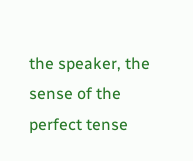the speaker, the sense of the perfect tense